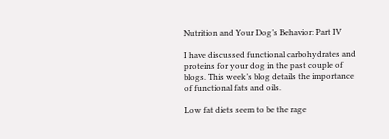Nutrition and Your Dog’s Behavior: Part IV

I have discussed functional carbohydrates and proteins for your dog in the past couple of blogs. This week’s blog details the importance of functional fats and oils.

Low fat diets seem to be the rage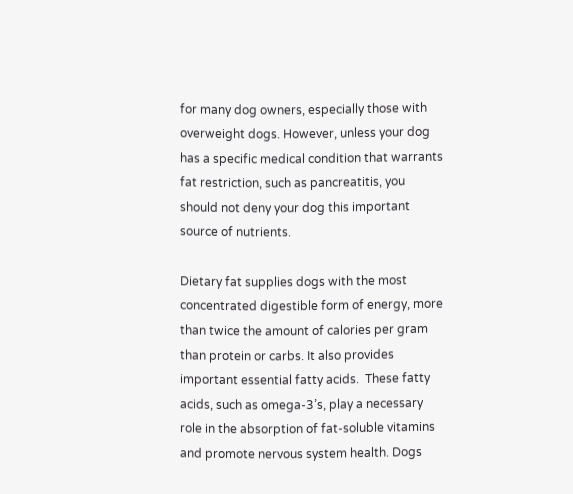for many dog owners, especially those with overweight dogs. However, unless your dog has a specific medical condition that warrants fat restriction, such as pancreatitis, you should not deny your dog this important source of nutrients.

Dietary fat supplies dogs with the most concentrated digestible form of energy, more than twice the amount of calories per gram than protein or carbs. It also provides important essential fatty acids.  These fatty acids, such as omega-3’s, play a necessary role in the absorption of fat-soluble vitamins and promote nervous system health. Dogs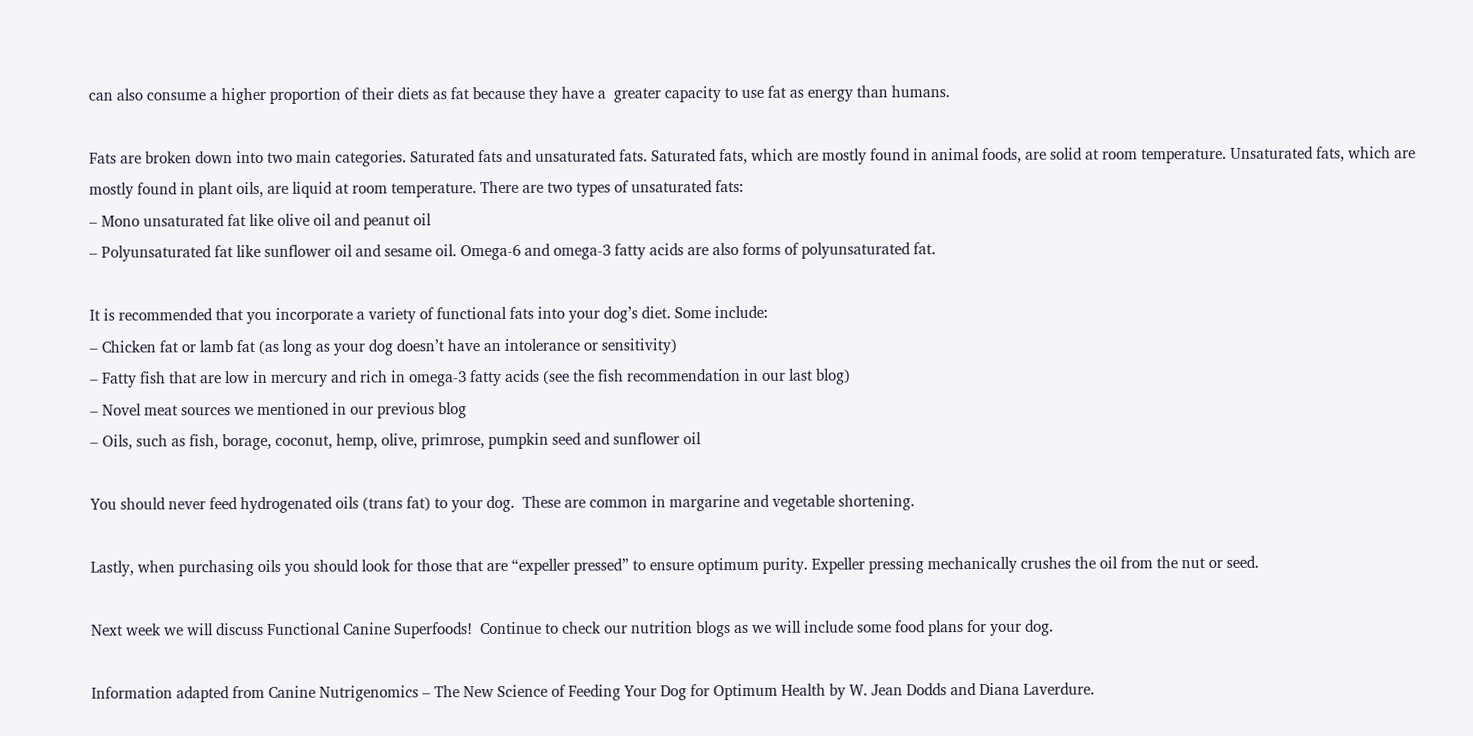can also consume a higher proportion of their diets as fat because they have a  greater capacity to use fat as energy than humans.

Fats are broken down into two main categories. Saturated fats and unsaturated fats. Saturated fats, which are mostly found in animal foods, are solid at room temperature. Unsaturated fats, which are mostly found in plant oils, are liquid at room temperature. There are two types of unsaturated fats:
– Mono unsaturated fat like olive oil and peanut oil
– Polyunsaturated fat like sunflower oil and sesame oil. Omega-6 and omega-3 fatty acids are also forms of polyunsaturated fat.

It is recommended that you incorporate a variety of functional fats into your dog’s diet. Some include:
– Chicken fat or lamb fat (as long as your dog doesn’t have an intolerance or sensitivity)
– Fatty fish that are low in mercury and rich in omega-3 fatty acids (see the fish recommendation in our last blog)
– Novel meat sources we mentioned in our previous blog
– Oils, such as fish, borage, coconut, hemp, olive, primrose, pumpkin seed and sunflower oil

You should never feed hydrogenated oils (trans fat) to your dog.  These are common in margarine and vegetable shortening.

Lastly, when purchasing oils you should look for those that are “expeller pressed” to ensure optimum purity. Expeller pressing mechanically crushes the oil from the nut or seed.

Next week we will discuss Functional Canine Superfoods!  Continue to check our nutrition blogs as we will include some food plans for your dog.

Information adapted from Canine Nutrigenomics – The New Science of Feeding Your Dog for Optimum Health by W. Jean Dodds and Diana Laverdure.